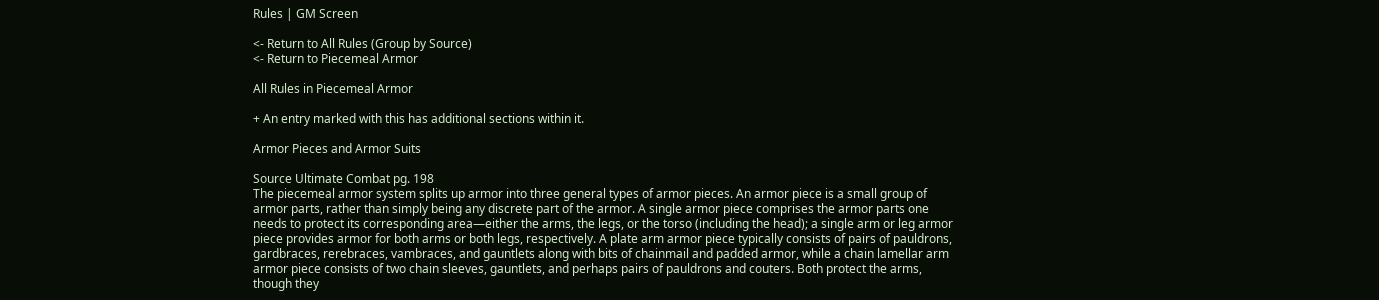Rules | GM Screen

<- Return to All Rules (Group by Source)
<- Return to Piecemeal Armor

All Rules in Piecemeal Armor

+ An entry marked with this has additional sections within it.

Armor Pieces and Armor Suits

Source Ultimate Combat pg. 198
The piecemeal armor system splits up armor into three general types of armor pieces. An armor piece is a small group of armor parts, rather than simply being any discrete part of the armor. A single armor piece comprises the armor parts one needs to protect its corresponding area—either the arms, the legs, or the torso (including the head); a single arm or leg armor piece provides armor for both arms or both legs, respectively. A plate arm armor piece typically consists of pairs of pauldrons, gardbraces, rerebraces, vambraces, and gauntlets along with bits of chainmail and padded armor, while a chain lamellar arm armor piece consists of two chain sleeves, gauntlets, and perhaps pairs of pauldrons and couters. Both protect the arms, though they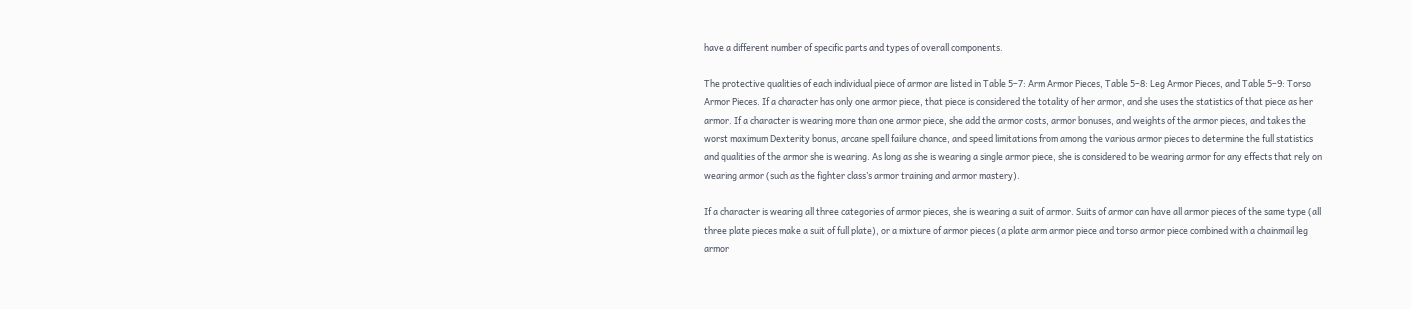have a different number of specific parts and types of overall components.

The protective qualities of each individual piece of armor are listed in Table 5–7: Arm Armor Pieces, Table 5–8: Leg Armor Pieces, and Table 5–9: Torso Armor Pieces. If a character has only one armor piece, that piece is considered the totality of her armor, and she uses the statistics of that piece as her armor. If a character is wearing more than one armor piece, she add the armor costs, armor bonuses, and weights of the armor pieces, and takes the worst maximum Dexterity bonus, arcane spell failure chance, and speed limitations from among the various armor pieces to determine the full statistics and qualities of the armor she is wearing. As long as she is wearing a single armor piece, she is considered to be wearing armor for any effects that rely on wearing armor (such as the fighter class’s armor training and armor mastery).

If a character is wearing all three categories of armor pieces, she is wearing a suit of armor. Suits of armor can have all armor pieces of the same type (all three plate pieces make a suit of full plate), or a mixture of armor pieces (a plate arm armor piece and torso armor piece combined with a chainmail leg armor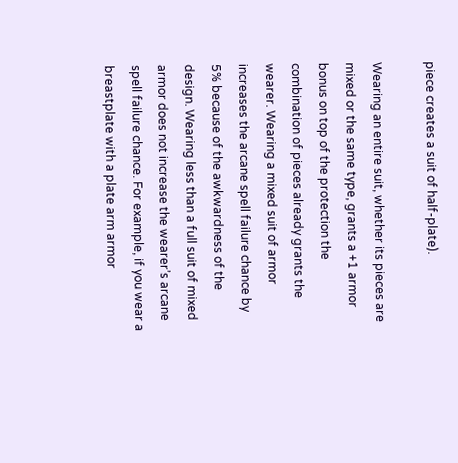piece creates a suit of half-plate).

Wearing an entire suit, whether its pieces are mixed or the same type, grants a +1 armor bonus on top of the protection the combination of pieces already grants the wearer. Wearing a mixed suit of armor increases the arcane spell failure chance by 5% because of the awkwardness of the design. Wearing less than a full suit of mixed armor does not increase the wearer’s arcane spell failure chance. For example, if you wear a breastplate with a plate arm armor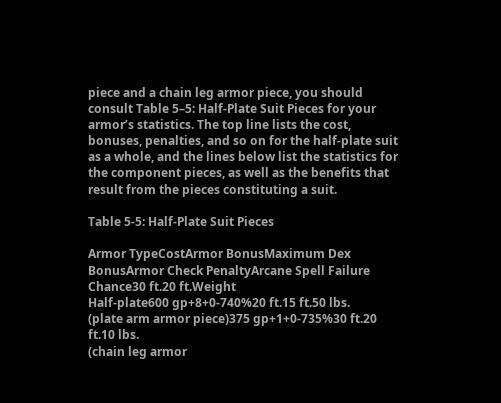piece and a chain leg armor piece, you should consult Table 5–5: Half-Plate Suit Pieces for your armor’s statistics. The top line lists the cost, bonuses, penalties, and so on for the half-plate suit as a whole, and the lines below list the statistics for the component pieces, as well as the benefits that result from the pieces constituting a suit.

Table 5-5: Half-Plate Suit Pieces

Armor TypeCostArmor BonusMaximum Dex BonusArmor Check PenaltyArcane Spell Failure Chance30 ft.20 ft.Weight
Half-plate600 gp+8+0-740%20 ft.15 ft.50 lbs.
(plate arm armor piece)375 gp+1+0-735%30 ft.20 ft.10 lbs.
(chain leg armor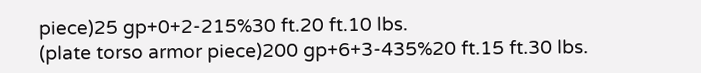piece)25 gp+0+2-215%30 ft.20 ft.10 lbs.
(plate torso armor piece)200 gp+6+3-435%20 ft.15 ft.30 lbs.